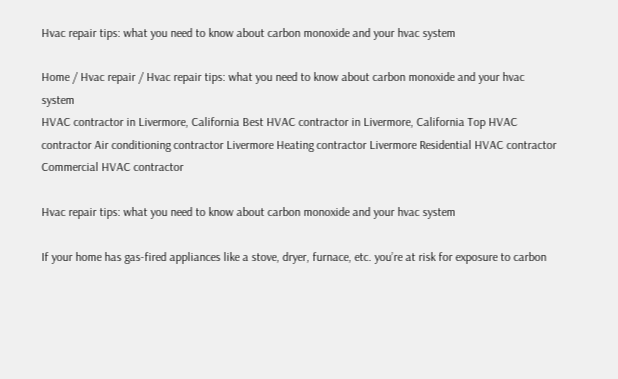Hvac repair tips: what you need to know about carbon monoxide and your hvac system

Home / Hvac repair / Hvac repair tips: what you need to know about carbon monoxide and your hvac system
HVAC contractor in Livermore, California Best HVAC contractor in Livermore, California Top HVAC contractor Air conditioning contractor Livermore Heating contractor Livermore Residential HVAC contractor Commercial HVAC contractor

Hvac repair tips: what you need to know about carbon monoxide and your hvac system

If your home has gas-fired appliances like a stove, dryer, furnace, etc. you’re at risk for exposure to carbon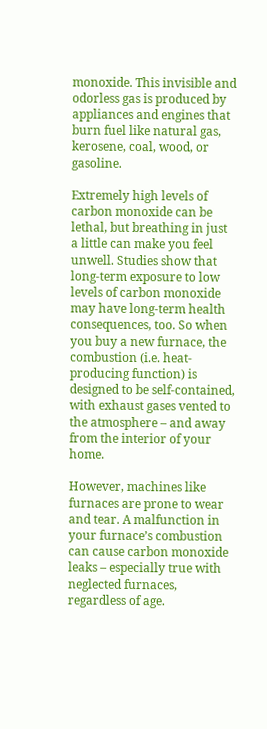monoxide. This invisible and odorless gas is produced by appliances and engines that burn fuel like natural gas, kerosene, coal, wood, or gasoline.

Extremely high levels of carbon monoxide can be lethal, but breathing in just a little can make you feel unwell. Studies show that long-term exposure to low levels of carbon monoxide may have long-term health consequences, too. So when you buy a new furnace, the combustion (i.e. heat-producing function) is designed to be self-contained, with exhaust gases vented to the atmosphere – and away from the interior of your home.

However, machines like furnaces are prone to wear and tear. A malfunction in your furnace’s combustion can cause carbon monoxide leaks – especially true with neglected furnaces, regardless of age.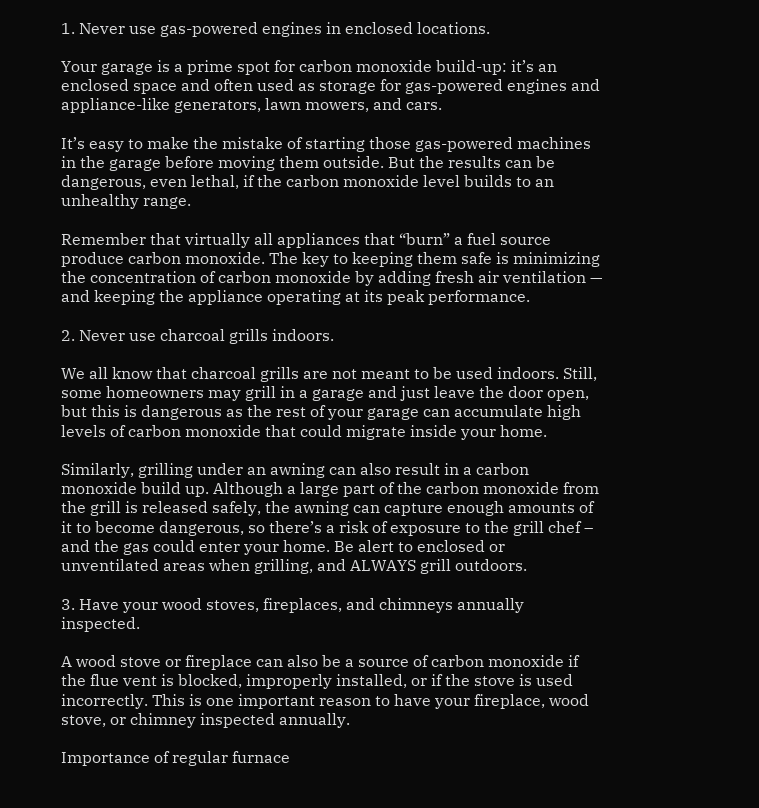1. Never use gas-powered engines in enclosed locations.

Your garage is a prime spot for carbon monoxide build-up: it’s an enclosed space and often used as storage for gas-powered engines and appliance-like generators, lawn mowers, and cars.

It’s easy to make the mistake of starting those gas-powered machines in the garage before moving them outside. But the results can be dangerous, even lethal, if the carbon monoxide level builds to an unhealthy range.

Remember that virtually all appliances that “burn” a fuel source produce carbon monoxide. The key to keeping them safe is minimizing the concentration of carbon monoxide by adding fresh air ventilation — and keeping the appliance operating at its peak performance.

2. Never use charcoal grills indoors.

We all know that charcoal grills are not meant to be used indoors. Still, some homeowners may grill in a garage and just leave the door open, but this is dangerous as the rest of your garage can accumulate high levels of carbon monoxide that could migrate inside your home.

Similarly, grilling under an awning can also result in a carbon monoxide build up. Although a large part of the carbon monoxide from the grill is released safely, the awning can capture enough amounts of it to become dangerous, so there’s a risk of exposure to the grill chef – and the gas could enter your home. Be alert to enclosed or unventilated areas when grilling, and ALWAYS grill outdoors.

3. Have your wood stoves, fireplaces, and chimneys annually inspected.

A wood stove or fireplace can also be a source of carbon monoxide if the flue vent is blocked, improperly installed, or if the stove is used incorrectly. This is one important reason to have your fireplace, wood stove, or chimney inspected annually.

Importance of regular furnace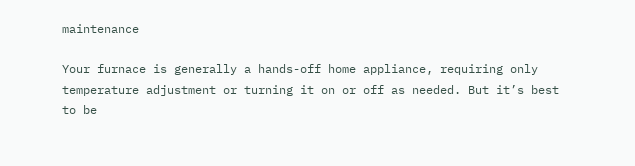maintenance

Your furnace is generally a hands-off home appliance, requiring only temperature adjustment or turning it on or off as needed. But it’s best to be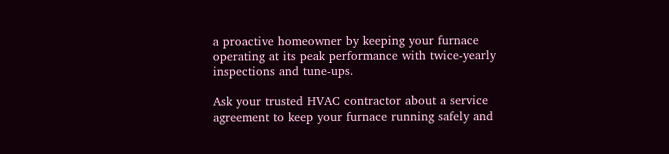a proactive homeowner by keeping your furnace operating at its peak performance with twice-yearly inspections and tune-ups.

Ask your trusted HVAC contractor about a service agreement to keep your furnace running safely and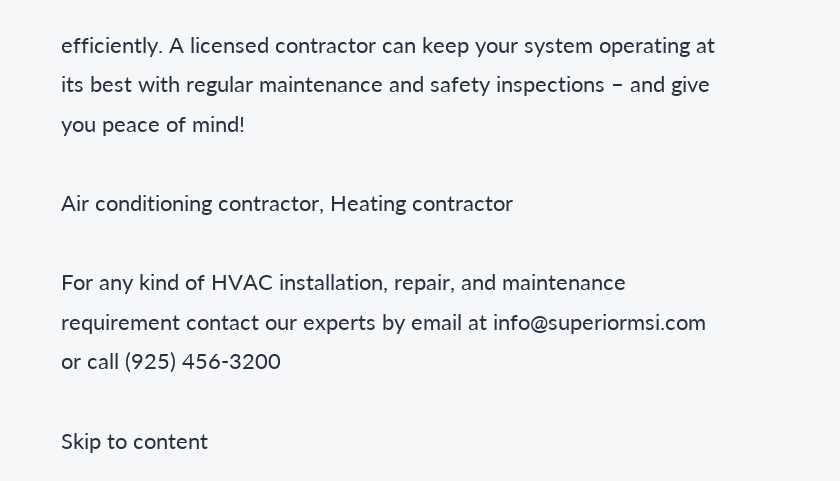efficiently. A licensed contractor can keep your system operating at its best with regular maintenance and safety inspections – and give you peace of mind!

Air conditioning contractor, Heating contractor

For any kind of HVAC installation, repair, and maintenance requirement contact our experts by email at info@superiormsi.com or call (925) 456-3200

Skip to content